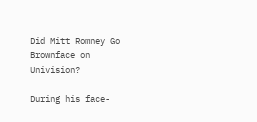Did Mitt Romney Go Brownface on Univision?

During his face-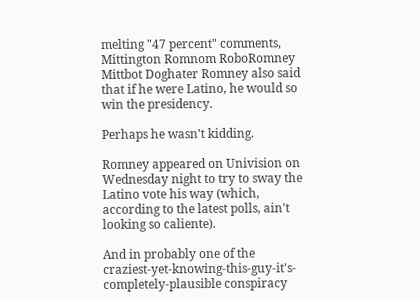melting "47 percent" comments, Mittington Romnom RoboRomney Mittbot Doghater Romney also said that if he were Latino, he would so win the presidency.

Perhaps he wasn't kidding.

Romney appeared on Univision on Wednesday night to try to sway the Latino vote his way (which, according to the latest polls, ain't looking so caliente).

And in probably one of the craziest-yet-knowing-this-guy-it's-completely-plausible conspiracy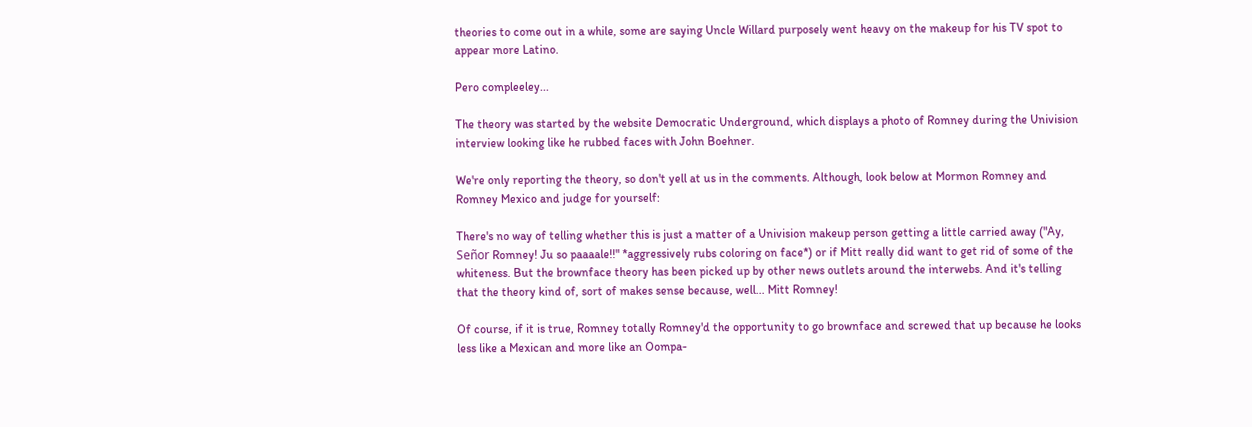theories to come out in a while, some are saying Uncle Willard purposely went heavy on the makeup for his TV spot to appear more Latino.

Pero compleeley...

The theory was started by the website Democratic Underground, which displays a photo of Romney during the Univision interview looking like he rubbed faces with John Boehner.

We're only reporting the theory, so don't yell at us in the comments. Although, look below at Mormon Romney and Romney Mexico and judge for yourself:

There's no way of telling whether this is just a matter of a Univision makeup person getting a little carried away ("Ay, Señor Romney! Ju so paaaale!!" *aggressively rubs coloring on face*) or if Mitt really did want to get rid of some of the whiteness. But the brownface theory has been picked up by other news outlets around the interwebs. And it's telling that the theory kind of, sort of makes sense because, well... Mitt Romney!

Of course, if it is true, Romney totally Romney'd the opportunity to go brownface and screwed that up because he looks less like a Mexican and more like an Oompa-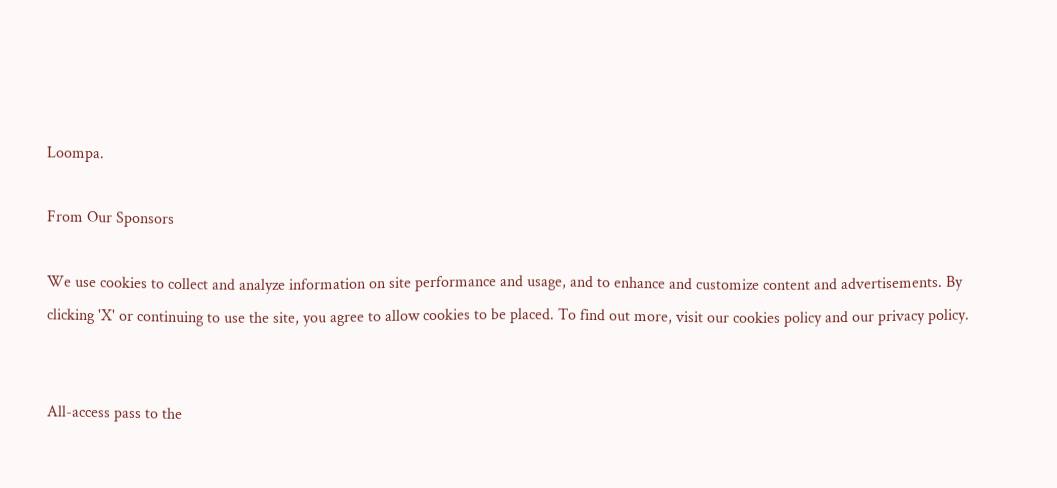Loompa.

From Our Sponsors

We use cookies to collect and analyze information on site performance and usage, and to enhance and customize content and advertisements. By clicking 'X' or continuing to use the site, you agree to allow cookies to be placed. To find out more, visit our cookies policy and our privacy policy.


All-access pass to the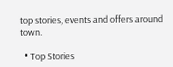top stories, events and offers around town.

  • Top Stories